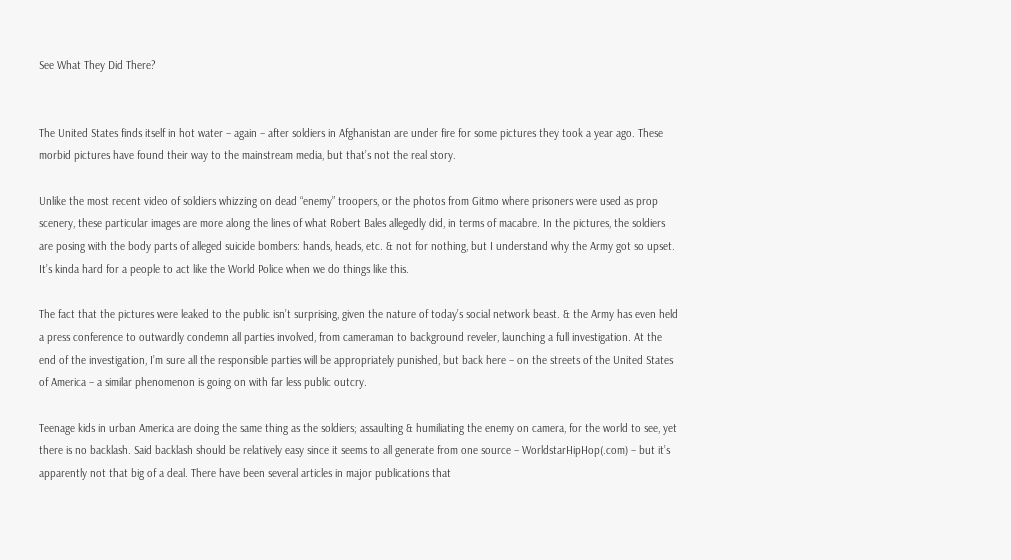See What They Did There?


The United States finds itself in hot water – again – after soldiers in Afghanistan are under fire for some pictures they took a year ago. These morbid pictures have found their way to the mainstream media, but that’s not the real story.

Unlike the most recent video of soldiers whizzing on dead “enemy” troopers, or the photos from Gitmo where prisoners were used as prop scenery, these particular images are more along the lines of what Robert Bales allegedly did, in terms of macabre. In the pictures, the soldiers are posing with the body parts of alleged suicide bombers: hands, heads, etc. & not for nothing, but I understand why the Army got so upset. It’s kinda hard for a people to act like the World Police when we do things like this.

The fact that the pictures were leaked to the public isn’t surprising, given the nature of today’s social network beast. & the Army has even held a press conference to outwardly condemn all parties involved, from cameraman to background reveler, launching a full investigation. At the end of the investigation, I’m sure all the responsible parties will be appropriately punished, but back here – on the streets of the United States of America – a similar phenomenon is going on with far less public outcry.

Teenage kids in urban America are doing the same thing as the soldiers; assaulting & humiliating the enemy on camera, for the world to see, yet there is no backlash. Said backlash should be relatively easy since it seems to all generate from one source – WorldstarHipHop(.com) – but it’s apparently not that big of a deal. There have been several articles in major publications that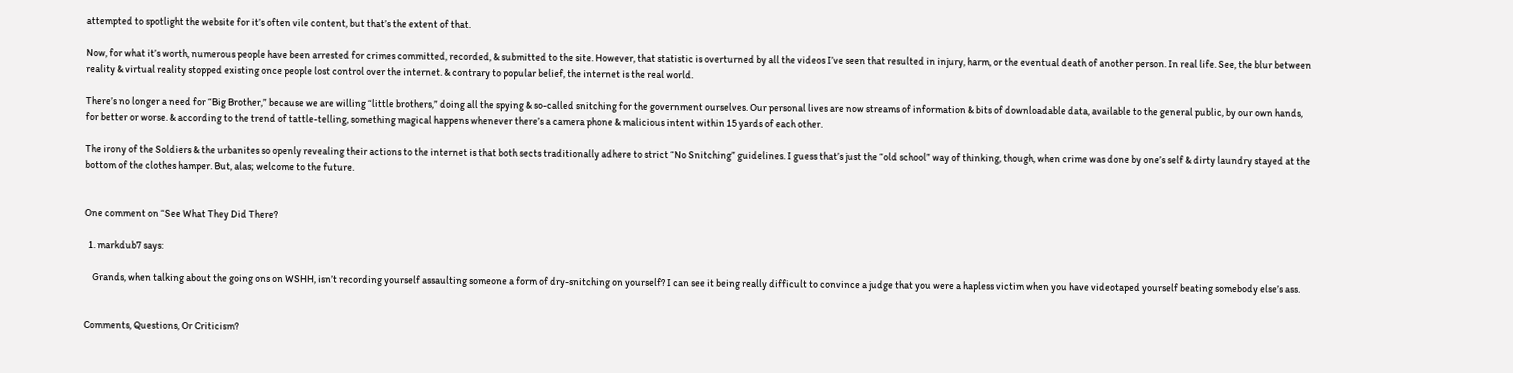attempted to spotlight the website for it’s often vile content, but that’s the extent of that.

Now, for what it’s worth, numerous people have been arrested for crimes committed, recorded, & submitted to the site. However, that statistic is overturned by all the videos I’ve seen that resulted in injury, harm, or the eventual death of another person. In real life. See, the blur between reality & virtual reality stopped existing once people lost control over the internet. & contrary to popular belief, the internet is the real world.

There’s no longer a need for “Big Brother,” because we are willing “little brothers,” doing all the spying & so-called snitching for the government ourselves. Our personal lives are now streams of information & bits of downloadable data, available to the general public, by our own hands, for better or worse. & according to the trend of tattle-telling, something magical happens whenever there’s a camera phone & malicious intent within 15 yards of each other.

The irony of the Soldiers & the urbanites so openly revealing their actions to the internet is that both sects traditionally adhere to strict “No Snitching” guidelines. I guess that’s just the “old school” way of thinking, though, when crime was done by one’s self & dirty laundry stayed at the bottom of the clothes hamper. But, alas; welcome to the future.


One comment on “See What They Did There?

  1. markdub7 says:

    Grands, when talking about the going ons on WSHH, isn’t recording yourself assaulting someone a form of dry-snitching on yourself? I can see it being really difficult to convince a judge that you were a hapless victim when you have videotaped yourself beating somebody else’s ass.


Comments, Questions, Or Criticism?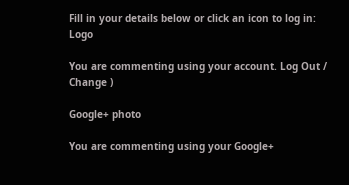Fill in your details below or click an icon to log in: Logo

You are commenting using your account. Log Out /  Change )

Google+ photo

You are commenting using your Google+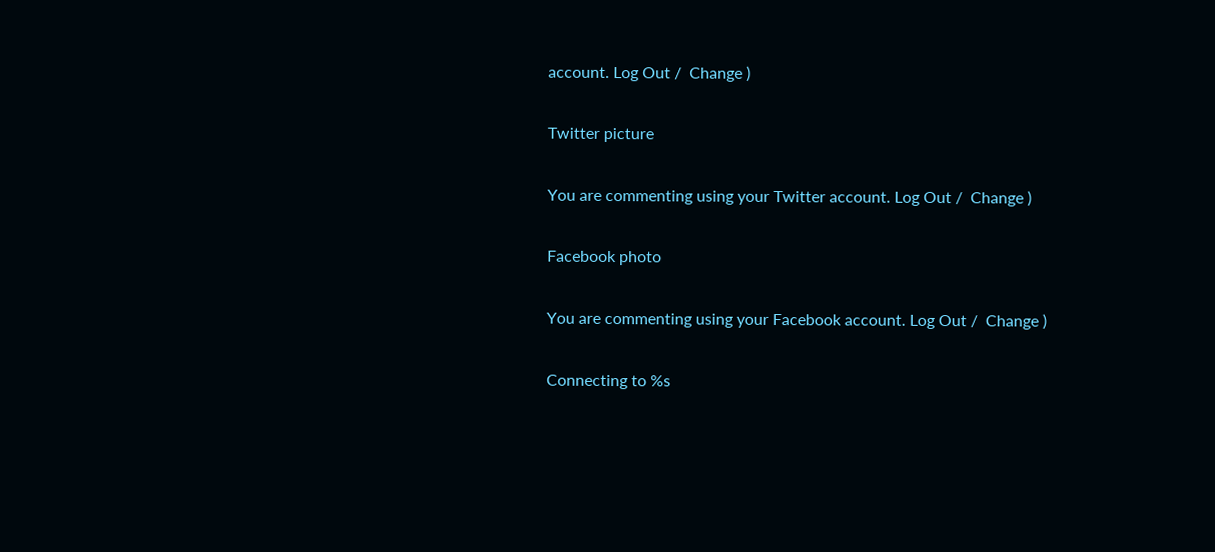account. Log Out /  Change )

Twitter picture

You are commenting using your Twitter account. Log Out /  Change )

Facebook photo

You are commenting using your Facebook account. Log Out /  Change )

Connecting to %s